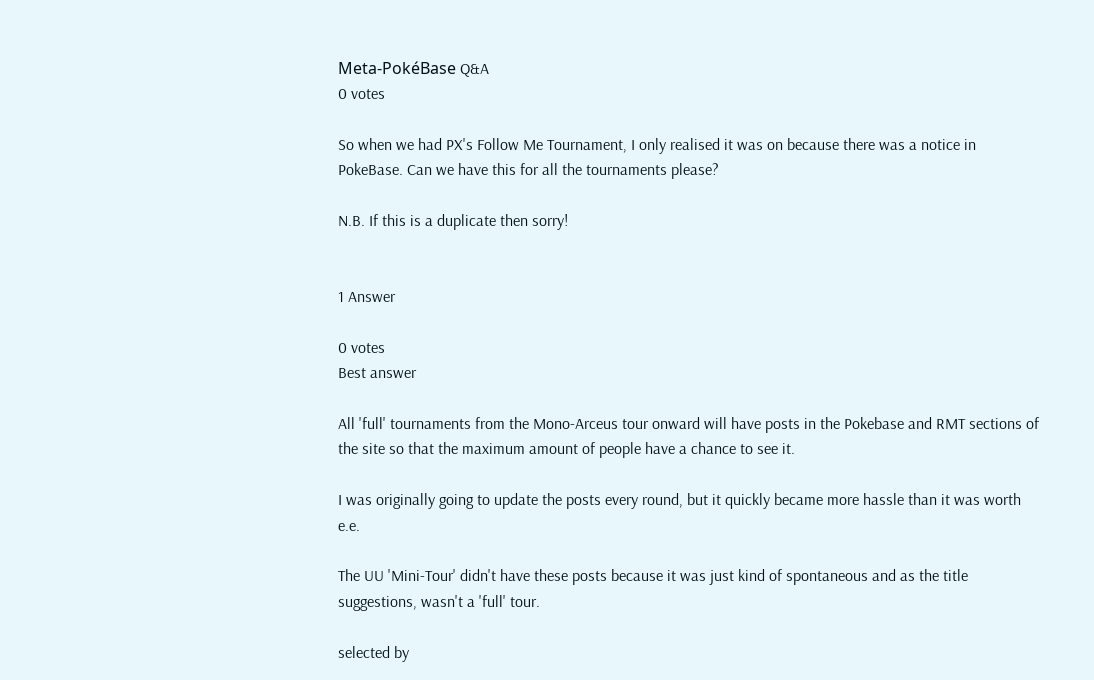Meta-PokéBase Q&A
0 votes

So when we had PX's Follow Me Tournament, I only realised it was on because there was a notice in PokeBase. Can we have this for all the tournaments please?

N.B. If this is a duplicate then sorry!


1 Answer

0 votes
Best answer

All 'full' tournaments from the Mono-Arceus tour onward will have posts in the Pokebase and RMT sections of the site so that the maximum amount of people have a chance to see it.

I was originally going to update the posts every round, but it quickly became more hassle than it was worth e.e.

The UU 'Mini-Tour' didn't have these posts because it was just kind of spontaneous and as the title suggestions, wasn't a 'full' tour.

selected by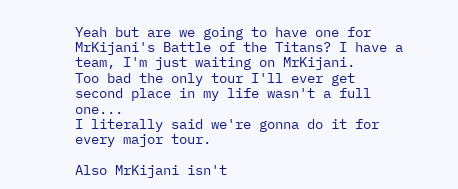Yeah but are we going to have one for MrKijani's Battle of the Titans? I have a team, I'm just waiting on MrKijani.
Too bad the only tour I'll ever get second place in my life wasn't a full one...
I literally said we're gonna do it for every major tour.

Also MrKijani isn't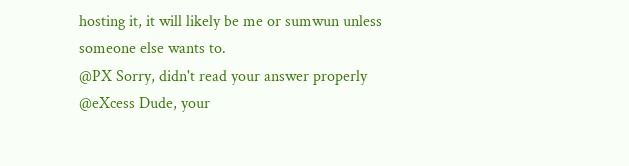hosting it, it will likely be me or sumwun unless someone else wants to.
@PX Sorry, didn't read your answer properly
@eXcess Dude, your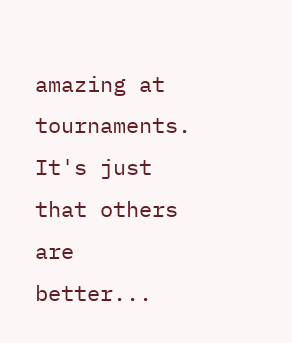amazing at tournaments. It's just that others are better...